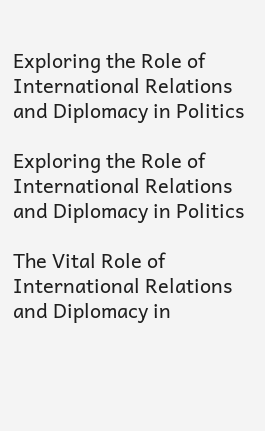Exploring the Role of International Relations and Diplomacy in Politics

Exploring the Role of International Relations and Diplomacy in Politics

The Vital Role of International Relations and Diplomacy in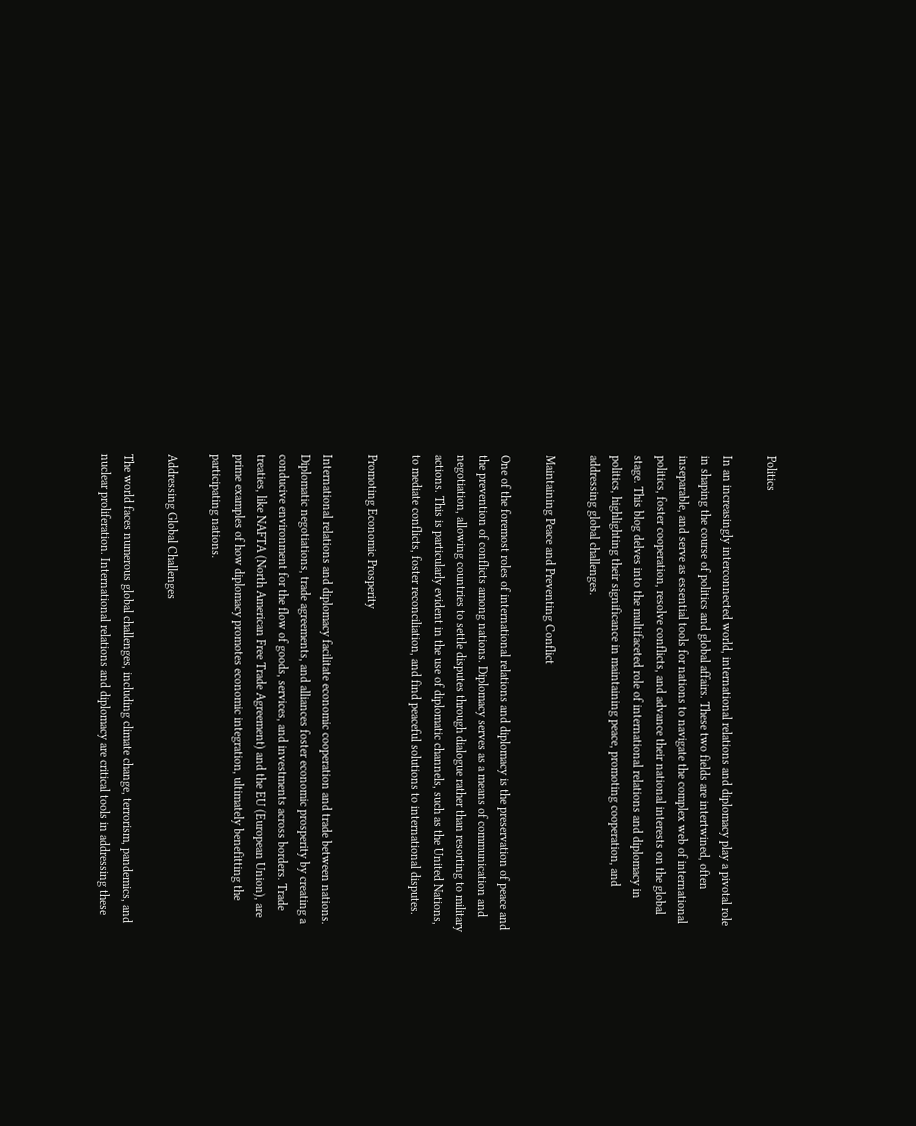Politics

In an increasingly interconnected world, international relations and diplomacy play a pivotal role in shaping the course of politics and global affairs. These two fields are intertwined, often inseparable, and serve as essential tools for nations to navigate the complex web of international politics, foster cooperation, resolve conflicts, and advance their national interests on the global stage. This blog delves into the multifaceted role of international relations and diplomacy in politics, highlighting their significance in maintaining peace, promoting cooperation, and addressing global challenges.

Maintaining Peace and Preventing Conflict

One of the foremost roles of international relations and diplomacy is the preservation of peace and the prevention of conflicts among nations. Diplomacy serves as a means of communication and negotiation, allowing countries to settle disputes through dialogue rather than resorting to military actions. This is particularly evident in the use of diplomatic channels, such as the United Nations, to mediate conflicts, foster reconciliation, and find peaceful solutions to international disputes.

Promoting Economic Prosperity

International relations and diplomacy facilitate economic cooperation and trade between nations. Diplomatic negotiations, trade agreements, and alliances foster economic prosperity by creating a conducive environment for the flow of goods, services, and investments across borders. Trade treaties, like NAFTA (North American Free Trade Agreement) and the EU (European Union), are prime examples of how diplomacy promotes economic integration, ultimately benefitting the participating nations.

Addressing Global Challenges

The world faces numerous global challenges, including climate change, terrorism, pandemics, and nuclear proliferation. International relations and diplomacy are critical tools in addressing these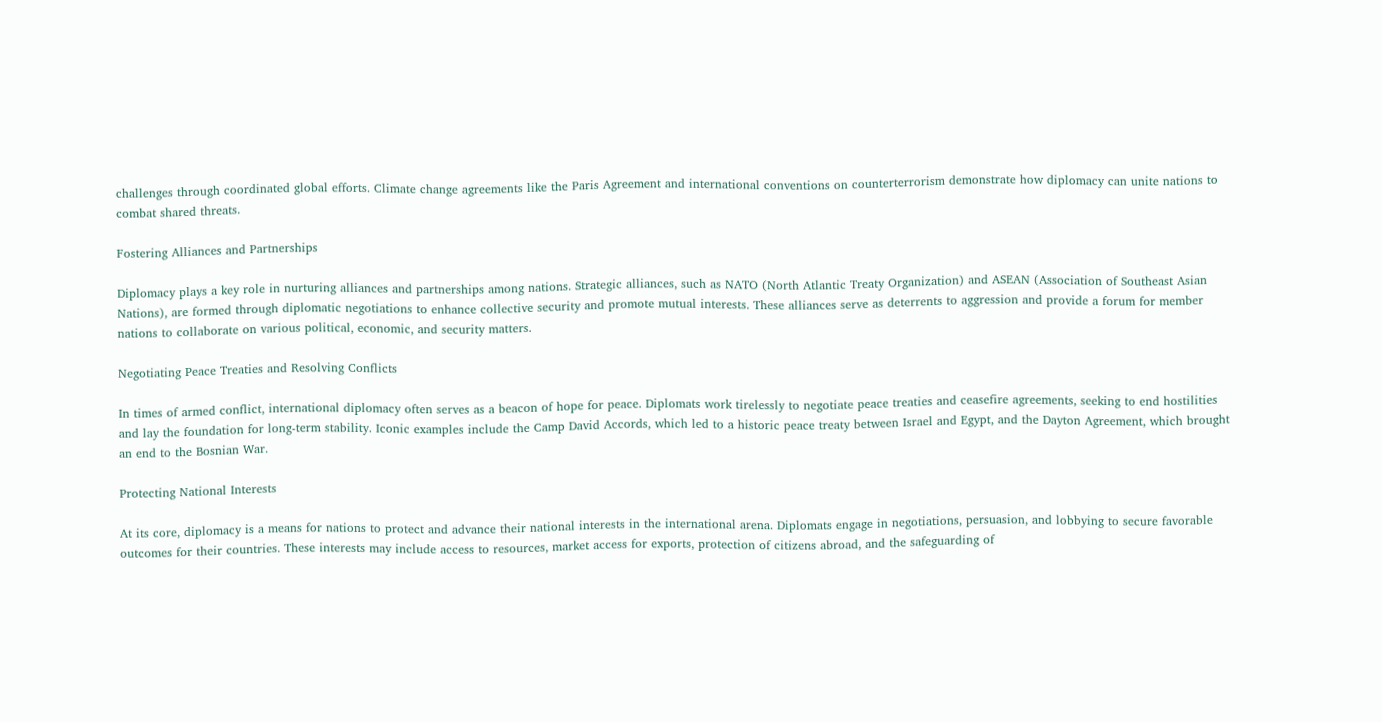challenges through coordinated global efforts. Climate change agreements like the Paris Agreement and international conventions on counterterrorism demonstrate how diplomacy can unite nations to combat shared threats.

Fostering Alliances and Partnerships

Diplomacy plays a key role in nurturing alliances and partnerships among nations. Strategic alliances, such as NATO (North Atlantic Treaty Organization) and ASEAN (Association of Southeast Asian Nations), are formed through diplomatic negotiations to enhance collective security and promote mutual interests. These alliances serve as deterrents to aggression and provide a forum for member nations to collaborate on various political, economic, and security matters.

Negotiating Peace Treaties and Resolving Conflicts

In times of armed conflict, international diplomacy often serves as a beacon of hope for peace. Diplomats work tirelessly to negotiate peace treaties and ceasefire agreements, seeking to end hostilities and lay the foundation for long-term stability. Iconic examples include the Camp David Accords, which led to a historic peace treaty between Israel and Egypt, and the Dayton Agreement, which brought an end to the Bosnian War.

Protecting National Interests

At its core, diplomacy is a means for nations to protect and advance their national interests in the international arena. Diplomats engage in negotiations, persuasion, and lobbying to secure favorable outcomes for their countries. These interests may include access to resources, market access for exports, protection of citizens abroad, and the safeguarding of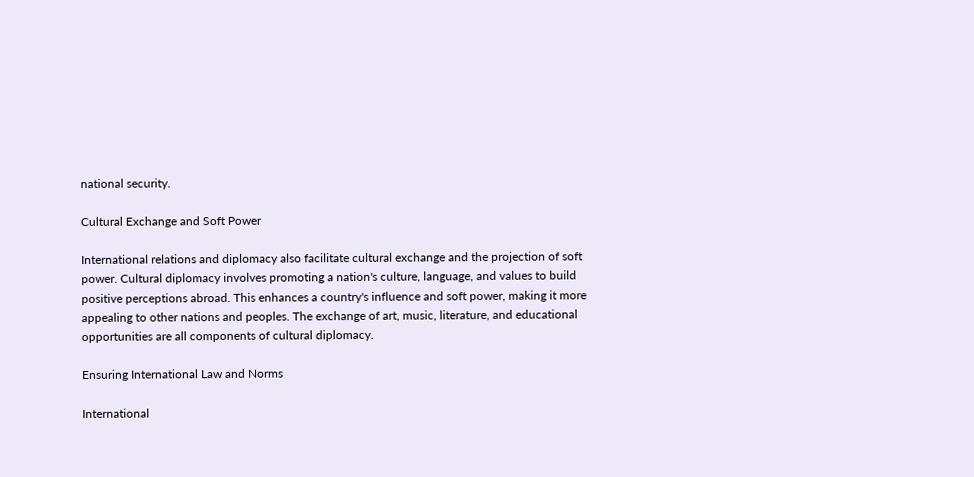national security.

Cultural Exchange and Soft Power

International relations and diplomacy also facilitate cultural exchange and the projection of soft power. Cultural diplomacy involves promoting a nation's culture, language, and values to build positive perceptions abroad. This enhances a country's influence and soft power, making it more appealing to other nations and peoples. The exchange of art, music, literature, and educational opportunities are all components of cultural diplomacy.

Ensuring International Law and Norms

International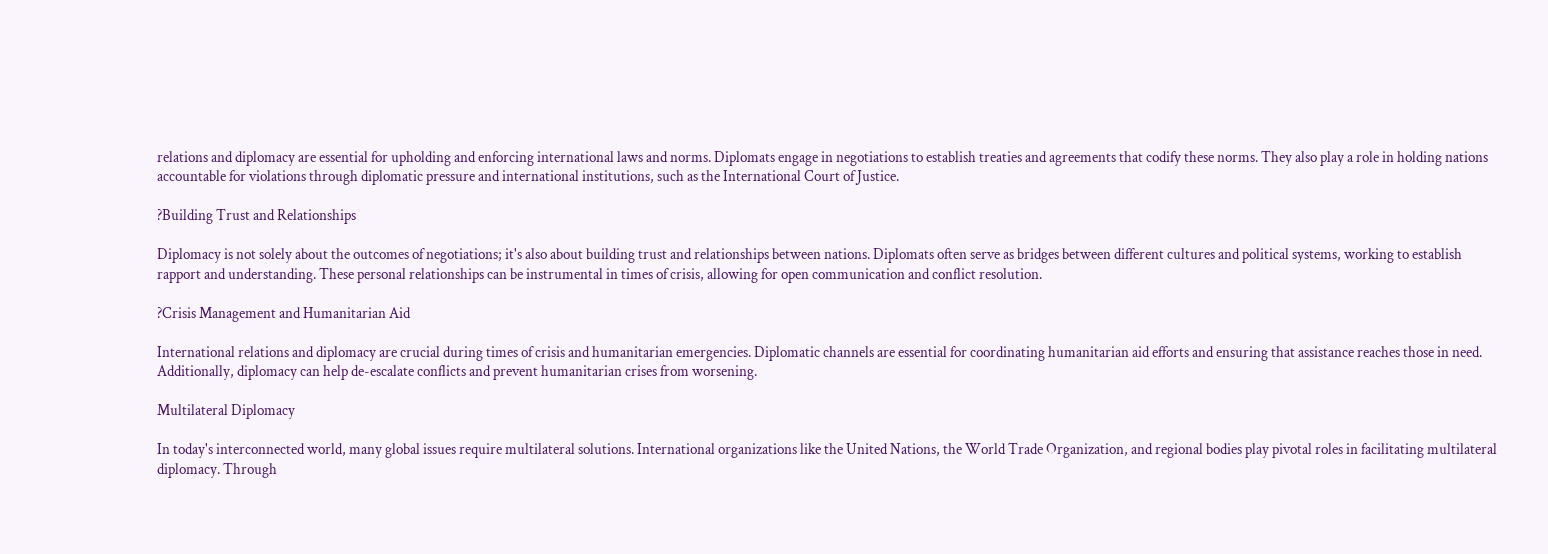relations and diplomacy are essential for upholding and enforcing international laws and norms. Diplomats engage in negotiations to establish treaties and agreements that codify these norms. They also play a role in holding nations accountable for violations through diplomatic pressure and international institutions, such as the International Court of Justice.

?Building Trust and Relationships

Diplomacy is not solely about the outcomes of negotiations; it's also about building trust and relationships between nations. Diplomats often serve as bridges between different cultures and political systems, working to establish rapport and understanding. These personal relationships can be instrumental in times of crisis, allowing for open communication and conflict resolution.

?Crisis Management and Humanitarian Aid

International relations and diplomacy are crucial during times of crisis and humanitarian emergencies. Diplomatic channels are essential for coordinating humanitarian aid efforts and ensuring that assistance reaches those in need. Additionally, diplomacy can help de-escalate conflicts and prevent humanitarian crises from worsening.

Multilateral Diplomacy

In today's interconnected world, many global issues require multilateral solutions. International organizations like the United Nations, the World Trade Organization, and regional bodies play pivotal roles in facilitating multilateral diplomacy. Through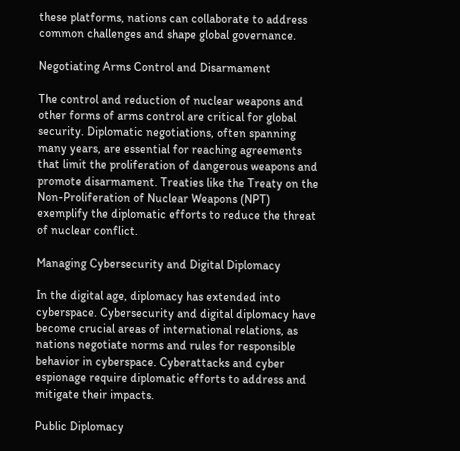these platforms, nations can collaborate to address common challenges and shape global governance.

Negotiating Arms Control and Disarmament

The control and reduction of nuclear weapons and other forms of arms control are critical for global security. Diplomatic negotiations, often spanning many years, are essential for reaching agreements that limit the proliferation of dangerous weapons and promote disarmament. Treaties like the Treaty on the Non-Proliferation of Nuclear Weapons (NPT) exemplify the diplomatic efforts to reduce the threat of nuclear conflict.

Managing Cybersecurity and Digital Diplomacy

In the digital age, diplomacy has extended into cyberspace. Cybersecurity and digital diplomacy have become crucial areas of international relations, as nations negotiate norms and rules for responsible behavior in cyberspace. Cyberattacks and cyber espionage require diplomatic efforts to address and mitigate their impacts.

Public Diplomacy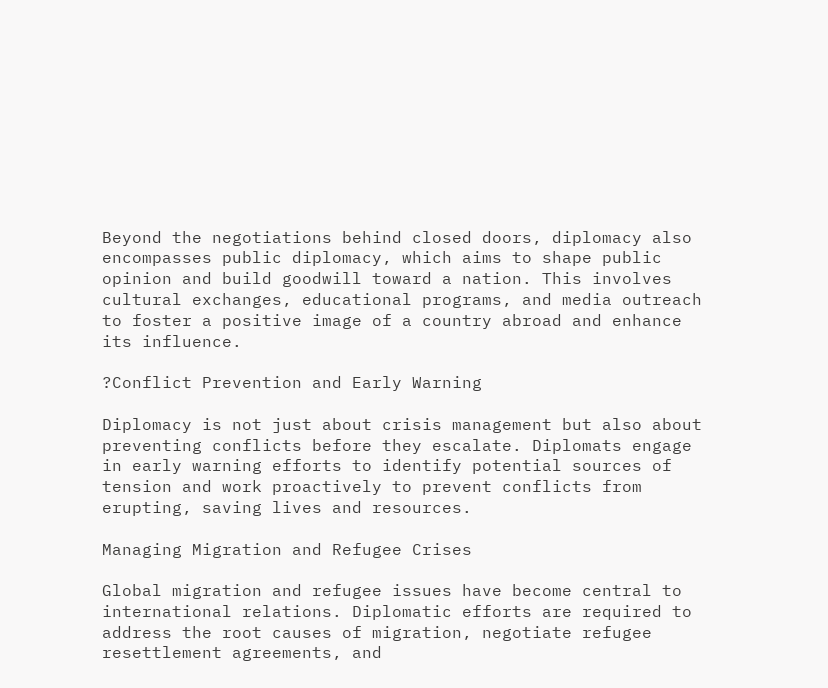Beyond the negotiations behind closed doors, diplomacy also encompasses public diplomacy, which aims to shape public opinion and build goodwill toward a nation. This involves cultural exchanges, educational programs, and media outreach to foster a positive image of a country abroad and enhance its influence.

?Conflict Prevention and Early Warning

Diplomacy is not just about crisis management but also about preventing conflicts before they escalate. Diplomats engage in early warning efforts to identify potential sources of tension and work proactively to prevent conflicts from erupting, saving lives and resources.

Managing Migration and Refugee Crises

Global migration and refugee issues have become central to international relations. Diplomatic efforts are required to address the root causes of migration, negotiate refugee resettlement agreements, and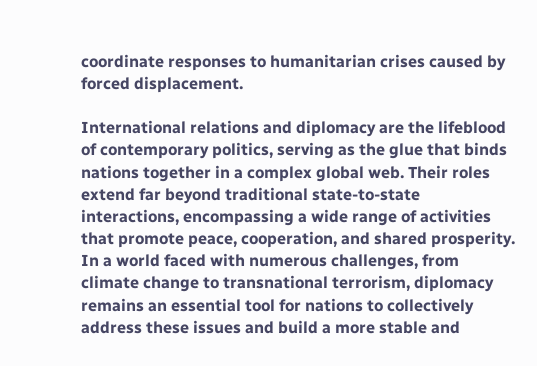coordinate responses to humanitarian crises caused by forced displacement.

International relations and diplomacy are the lifeblood of contemporary politics, serving as the glue that binds nations together in a complex global web. Their roles extend far beyond traditional state-to-state interactions, encompassing a wide range of activities that promote peace, cooperation, and shared prosperity. In a world faced with numerous challenges, from climate change to transnational terrorism, diplomacy remains an essential tool for nations to collectively address these issues and build a more stable and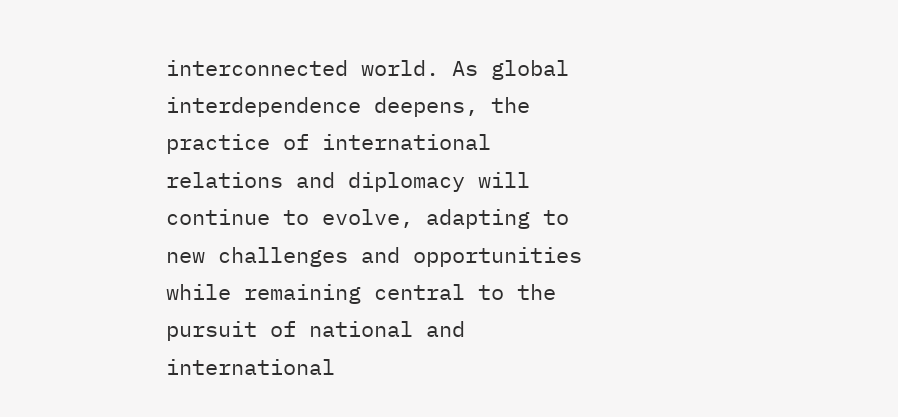interconnected world. As global interdependence deepens, the practice of international relations and diplomacy will continue to evolve, adapting to new challenges and opportunities while remaining central to the pursuit of national and international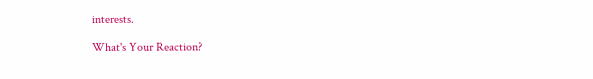interests.

What's Your Reaction?